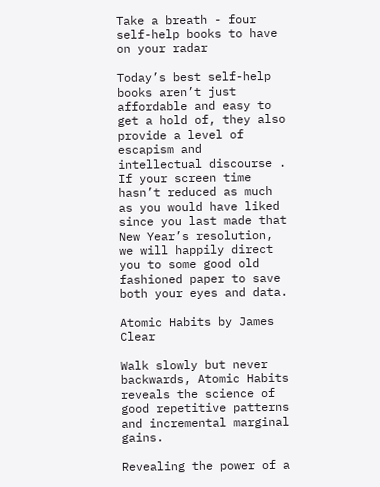Take a breath - four self-help books to have on your radar

Today’s best self-help books aren’t just affordable and easy to get a hold of, they also provide a level of escapism and intellectual discourse . If your screen time hasn’t reduced as much as you would have liked since you last made that New Year’s resolution, we will happily direct you to some good old fashioned paper to save both your eyes and data.

Atomic Habits by James Clear

Walk slowly but never backwards, Atomic Habits reveals the science of good repetitive patterns and incremental marginal gains.

Revealing the power of a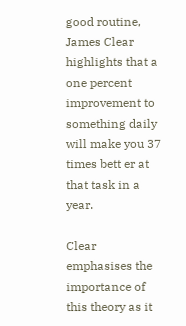good routine, James Clear highlights that a one percent improvement to something daily will make you 37 times bett er at that task in a year.

Clear emphasises the importance of this theory as it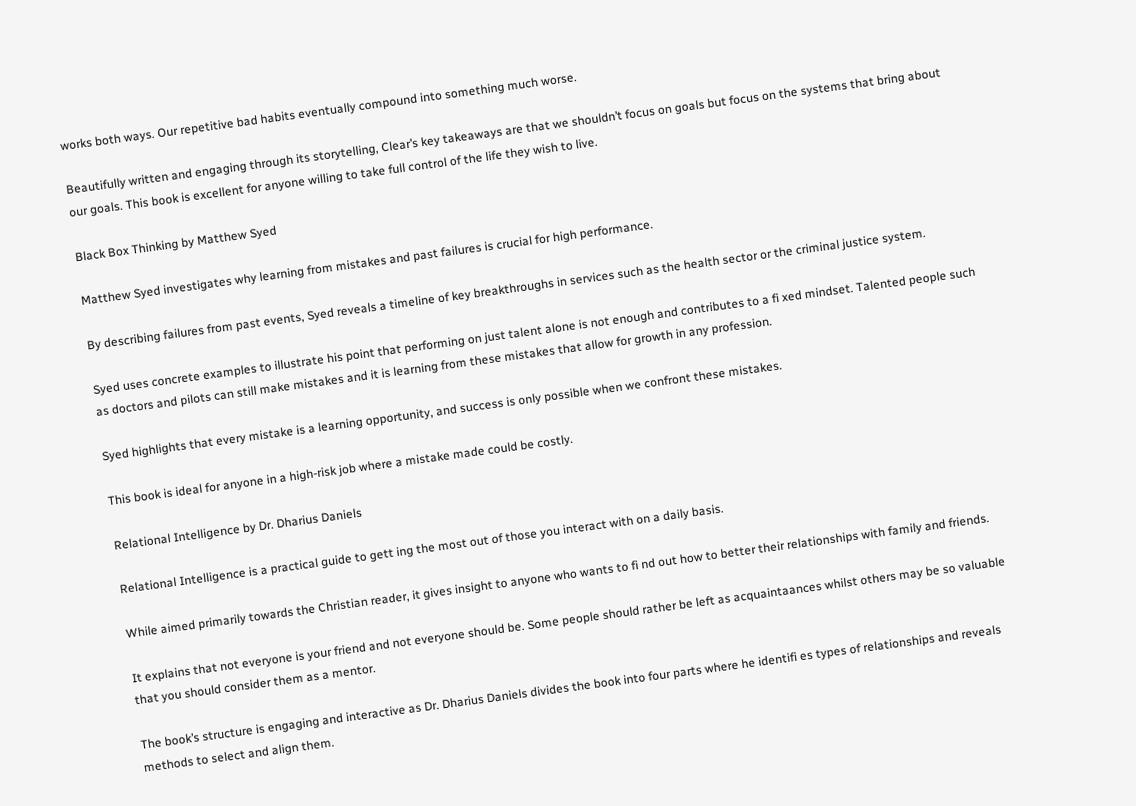works both ways. Our repetitive bad habits eventually compound into something much worse.

Beautifully written and engaging through its storytelling, Clear’s key takeaways are that we shouldn’t focus on goals but focus on the systems that bring about our goals. This book is excellent for anyone willing to take full control of the life they wish to live.

Black Box Thinking by Matthew Syed

Matthew Syed investigates why learning from mistakes and past failures is crucial for high performance.

By describing failures from past events, Syed reveals a timeline of key breakthroughs in services such as the health sector or the criminal justice system.

Syed uses concrete examples to illustrate his point that performing on just talent alone is not enough and contributes to a fi xed mindset. Talented people such as doctors and pilots can still make mistakes and it is learning from these mistakes that allow for growth in any profession.

Syed highlights that every mistake is a learning opportunity, and success is only possible when we confront these mistakes.

This book is ideal for anyone in a high-risk job where a mistake made could be costly.

Relational Intelligence by Dr. Dharius Daniels

Relational Intelligence is a practical guide to gett ing the most out of those you interact with on a daily basis.

While aimed primarily towards the Christian reader, it gives insight to anyone who wants to fi nd out how to better their relationships with family and friends.

It explains that not everyone is your friend and not everyone should be. Some people should rather be left as acquaintaances whilst others may be so valuable that you should consider them as a mentor.

The book’s structure is engaging and interactive as Dr. Dharius Daniels divides the book into four parts where he identifi es types of relationships and reveals methods to select and align them.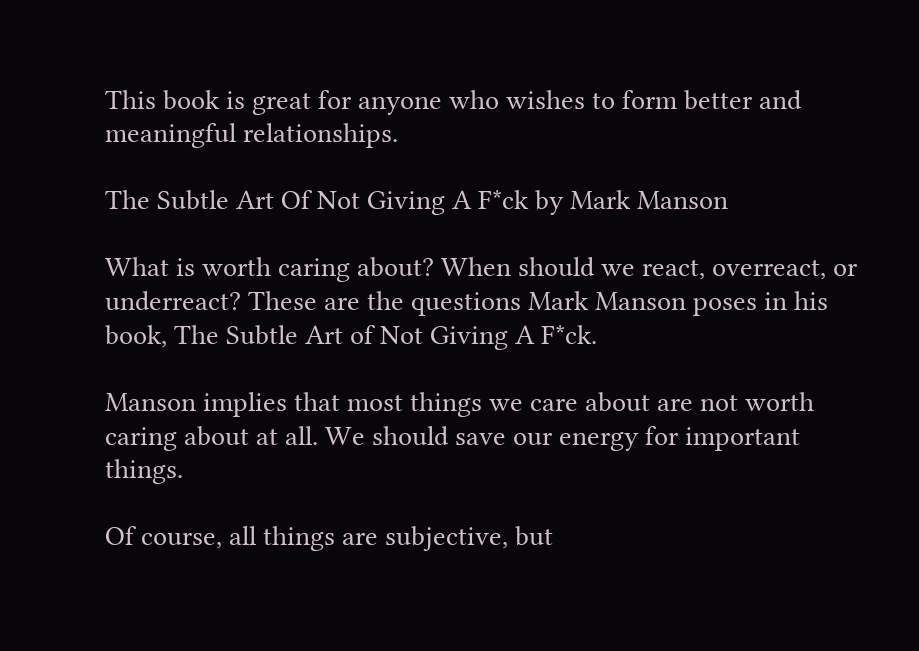This book is great for anyone who wishes to form better and meaningful relationships.

The Subtle Art Of Not Giving A F*ck by Mark Manson

What is worth caring about? When should we react, overreact, or underreact? These are the questions Mark Manson poses in his book, The Subtle Art of Not Giving A F*ck.

Manson implies that most things we care about are not worth caring about at all. We should save our energy for important things.

Of course, all things are subjective, but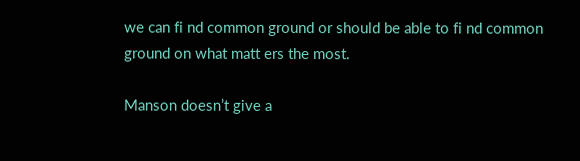we can fi nd common ground or should be able to fi nd common ground on what matt ers the most.

Manson doesn’t give a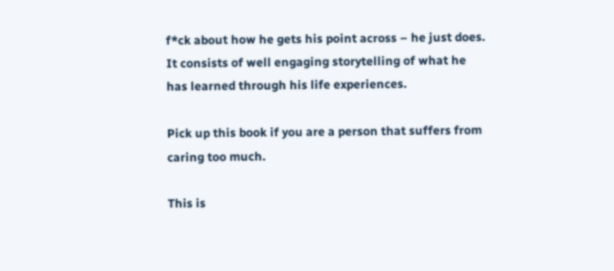f*ck about how he gets his point across – he just does. It consists of well engaging storytelling of what he has learned through his life experiences.

Pick up this book if you are a person that suffers from caring too much.

This is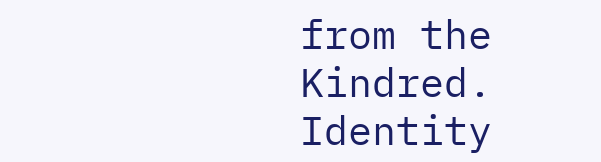from the Kindred. Identity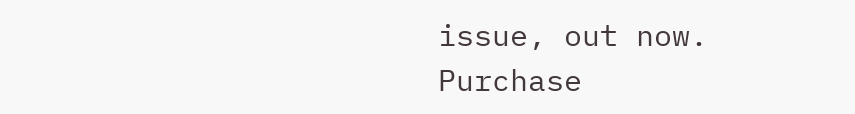issue, out now. Purchase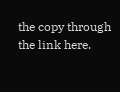the copy through the link here.